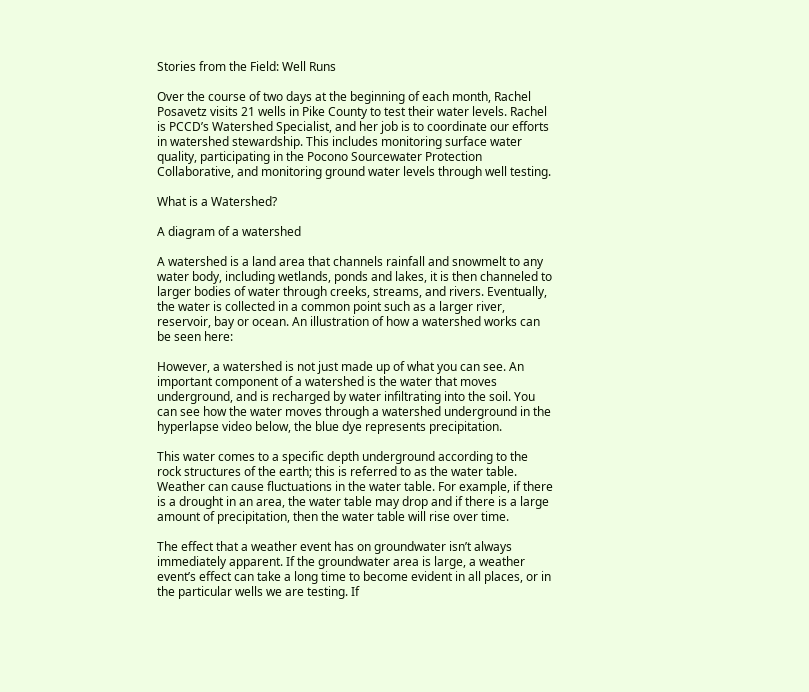Stories from the Field: Well Runs

Over the course of two days at the beginning of each month, Rachel Posavetz visits 21 wells in Pike County to test their water levels. Rachel is PCCD’s Watershed Specialist, and her job is to coordinate our efforts in watershed stewardship. This includes monitoring surface water quality, participating in the Pocono Sourcewater Protection Collaborative, and monitoring ground water levels through well testing.

What is a Watershed?

A diagram of a watershed

A watershed is a land area that channels rainfall and snowmelt to any water body, including wetlands, ponds and lakes, it is then channeled to larger bodies of water through creeks, streams, and rivers. Eventually, the water is collected in a common point such as a larger river, reservoir, bay or ocean. An illustration of how a watershed works can be seen here:

However, a watershed is not just made up of what you can see. An important component of a watershed is the water that moves underground, and is recharged by water infiltrating into the soil. You can see how the water moves through a watershed underground in the hyperlapse video below, the blue dye represents precipitation.

This water comes to a specific depth underground according to the rock structures of the earth; this is referred to as the water table. Weather can cause fluctuations in the water table. For example, if there is a drought in an area, the water table may drop and if there is a large amount of precipitation, then the water table will rise over time.

The effect that a weather event has on groundwater isn’t always immediately apparent. If the groundwater area is large, a weather event’s effect can take a long time to become evident in all places, or in the particular wells we are testing. If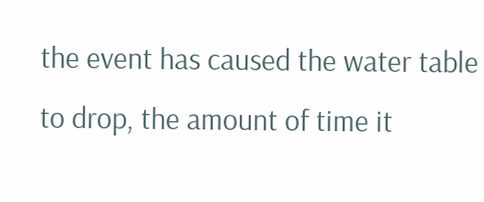the event has caused the water table to drop, the amount of time it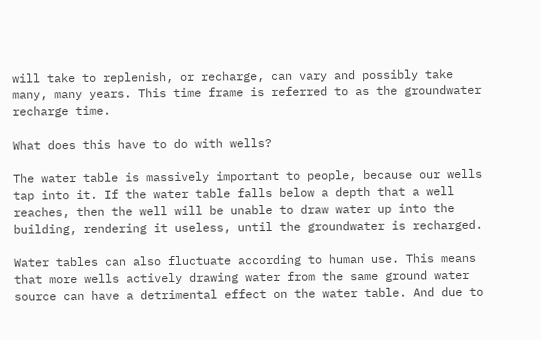will take to replenish, or recharge, can vary and possibly take many, many years. This time frame is referred to as the groundwater recharge time.

What does this have to do with wells?

The water table is massively important to people, because our wells tap into it. If the water table falls below a depth that a well reaches, then the well will be unable to draw water up into the building, rendering it useless, until the groundwater is recharged.

Water tables can also fluctuate according to human use. This means that more wells actively drawing water from the same ground water source can have a detrimental effect on the water table. And due to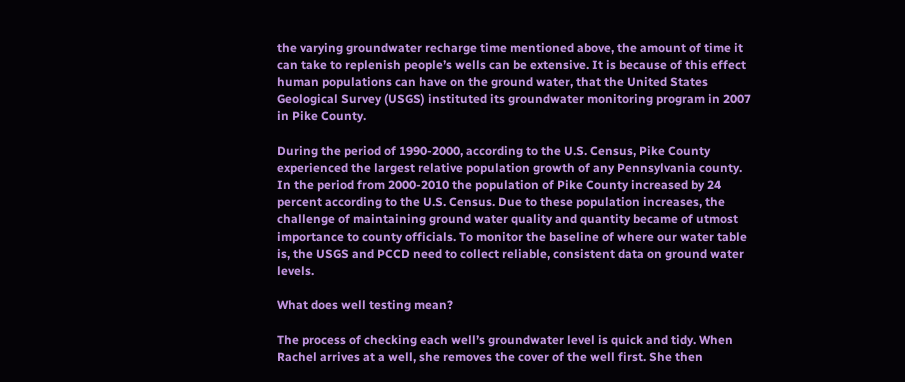the varying groundwater recharge time mentioned above, the amount of time it can take to replenish people’s wells can be extensive. It is because of this effect human populations can have on the ground water, that the United States Geological Survey (USGS) instituted its groundwater monitoring program in 2007 in Pike County.

During the period of 1990-2000, according to the U.S. Census, Pike County experienced the largest relative population growth of any Pennsylvania county. In the period from 2000-2010 the population of Pike County increased by 24 percent according to the U.S. Census. Due to these population increases, the challenge of maintaining ground water quality and quantity became of utmost importance to county officials. To monitor the baseline of where our water table is, the USGS and PCCD need to collect reliable, consistent data on ground water levels.

What does well testing mean?

The process of checking each well’s groundwater level is quick and tidy. When Rachel arrives at a well, she removes the cover of the well first. She then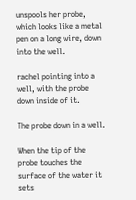unspools her probe, which looks like a metal pen on a long wire, down into the well.

rachel pointing into a well, with the probe down inside of it.

The probe down in a well.

When the tip of the probe touches the surface of the water it sets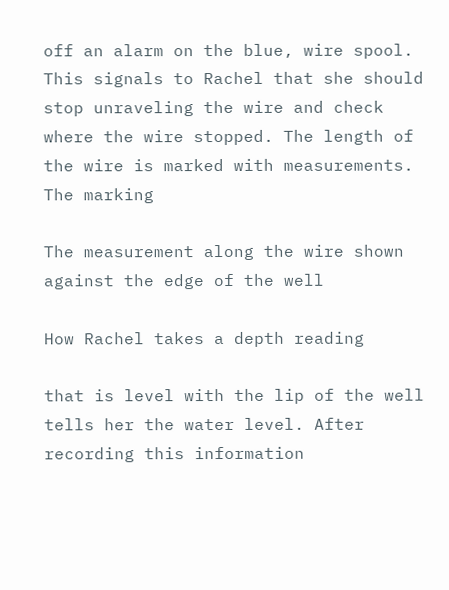off an alarm on the blue, wire spool. This signals to Rachel that she should stop unraveling the wire and check where the wire stopped. The length of the wire is marked with measurements. The marking

The measurement along the wire shown against the edge of the well

How Rachel takes a depth reading

that is level with the lip of the well tells her the water level. After recording this information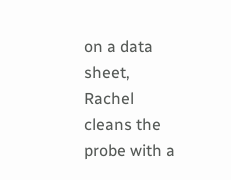on a data sheet, Rachel cleans the probe with a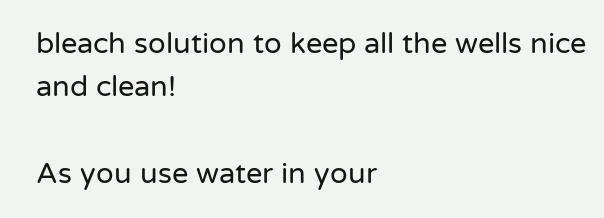bleach solution to keep all the wells nice and clean!

As you use water in your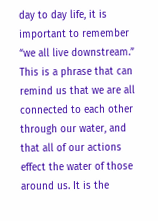day to day life, it is important to remember “we all live downstream.” This is a phrase that can remind us that we are all connected to each other through our water, and that all of our actions effect the water of those around us. It is the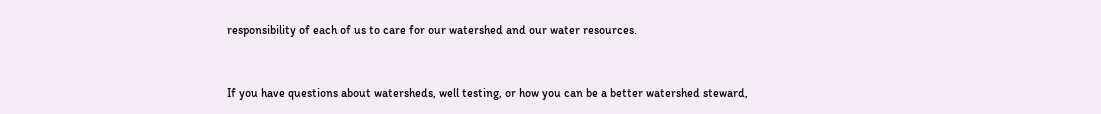responsibility of each of us to care for our watershed and our water resources.


If you have questions about watersheds, well testing, or how you can be a better watershed steward,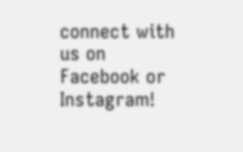connect with us on Facebook or Instagram!